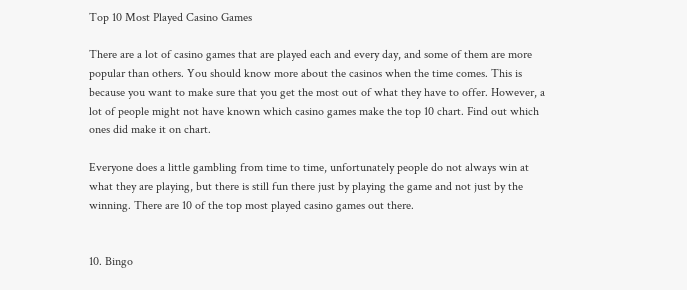Top 10 Most Played Casino Games

There are a lot of casino games that are played each and every day, and some of them are more popular than others. You should know more about the casinos when the time comes. This is because you want to make sure that you get the most out of what they have to offer. However, a lot of people might not have known which casino games make the top 10 chart. Find out which ones did make it on chart.

Everyone does a little gambling from time to time, unfortunately people do not always win at what they are playing, but there is still fun there just by playing the game and not just by the winning. There are 10 of the top most played casino games out there.


10. Bingo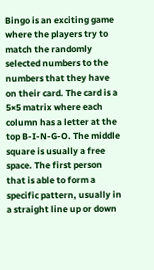Bingo is an exciting game where the players try to match the randomly selected numbers to the numbers that they have on their card. The card is a 5×5 matrix where each column has a letter at the top B-I-N-G-O. The middle square is usually a free space. The first person that is able to form a specific pattern, usually in a straight line up or down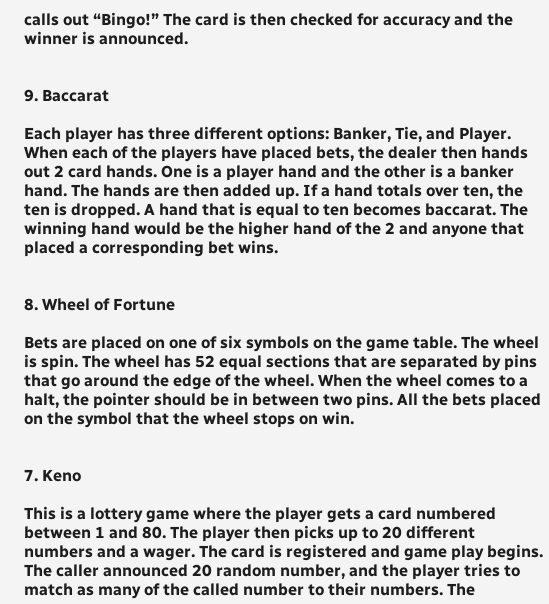calls out “Bingo!” The card is then checked for accuracy and the winner is announced.


9. Baccarat

Each player has three different options: Banker, Tie, and Player. When each of the players have placed bets, the dealer then hands out 2 card hands. One is a player hand and the other is a banker hand. The hands are then added up. If a hand totals over ten, the ten is dropped. A hand that is equal to ten becomes baccarat. The winning hand would be the higher hand of the 2 and anyone that placed a corresponding bet wins.


8. Wheel of Fortune

Bets are placed on one of six symbols on the game table. The wheel is spin. The wheel has 52 equal sections that are separated by pins that go around the edge of the wheel. When the wheel comes to a halt, the pointer should be in between two pins. All the bets placed on the symbol that the wheel stops on win.


7. Keno

This is a lottery game where the player gets a card numbered between 1 and 80. The player then picks up to 20 different numbers and a wager. The card is registered and game play begins. The caller announced 20 random number, and the player tries to match as many of the called number to their numbers. The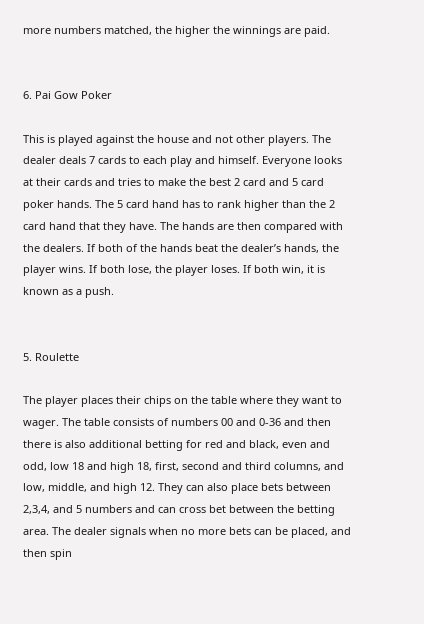more numbers matched, the higher the winnings are paid.


6. Pai Gow Poker

This is played against the house and not other players. The dealer deals 7 cards to each play and himself. Everyone looks at their cards and tries to make the best 2 card and 5 card poker hands. The 5 card hand has to rank higher than the 2 card hand that they have. The hands are then compared with the dealers. If both of the hands beat the dealer’s hands, the player wins. If both lose, the player loses. If both win, it is known as a push.


5. Roulette

The player places their chips on the table where they want to wager. The table consists of numbers 00 and 0-36 and then there is also additional betting for red and black, even and odd, low 18 and high 18, first, second and third columns, and low, middle, and high 12. They can also place bets between 2,3,4, and 5 numbers and can cross bet between the betting area. The dealer signals when no more bets can be placed, and then spin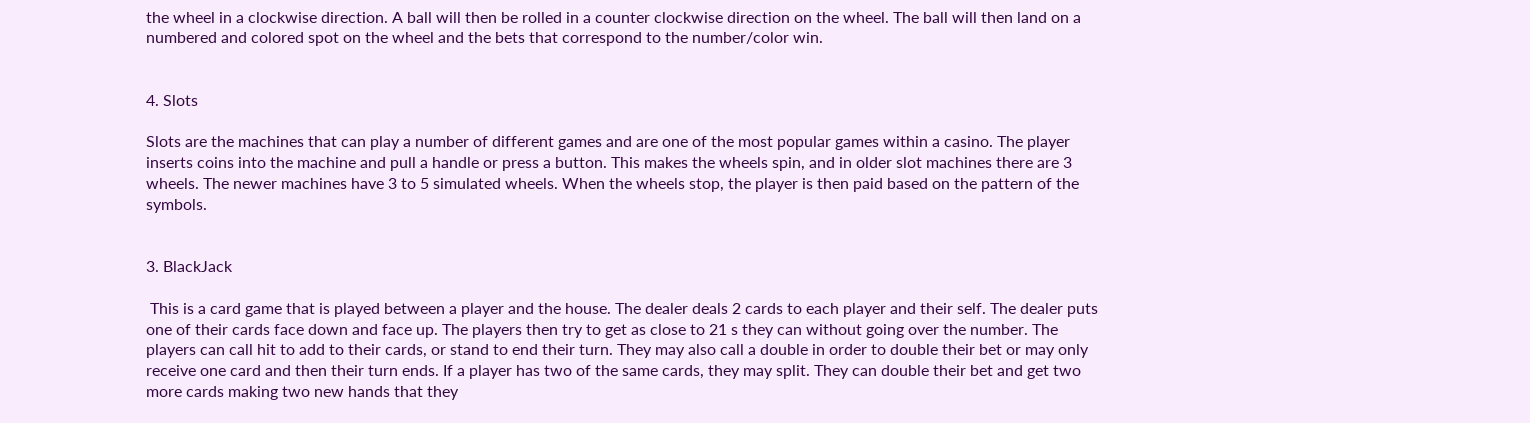the wheel in a clockwise direction. A ball will then be rolled in a counter clockwise direction on the wheel. The ball will then land on a numbered and colored spot on the wheel and the bets that correspond to the number/color win.


4. Slots

Slots are the machines that can play a number of different games and are one of the most popular games within a casino. The player inserts coins into the machine and pull a handle or press a button. This makes the wheels spin, and in older slot machines there are 3 wheels. The newer machines have 3 to 5 simulated wheels. When the wheels stop, the player is then paid based on the pattern of the symbols.


3. BlackJack

 This is a card game that is played between a player and the house. The dealer deals 2 cards to each player and their self. The dealer puts one of their cards face down and face up. The players then try to get as close to 21 s they can without going over the number. The players can call hit to add to their cards, or stand to end their turn. They may also call a double in order to double their bet or may only receive one card and then their turn ends. If a player has two of the same cards, they may split. They can double their bet and get two more cards making two new hands that they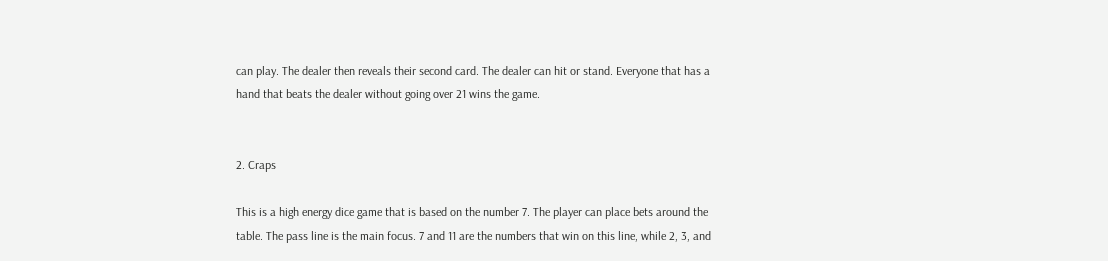can play. The dealer then reveals their second card. The dealer can hit or stand. Everyone that has a hand that beats the dealer without going over 21 wins the game.


2. Craps

This is a high energy dice game that is based on the number 7. The player can place bets around the table. The pass line is the main focus. 7 and 11 are the numbers that win on this line, while 2, 3, and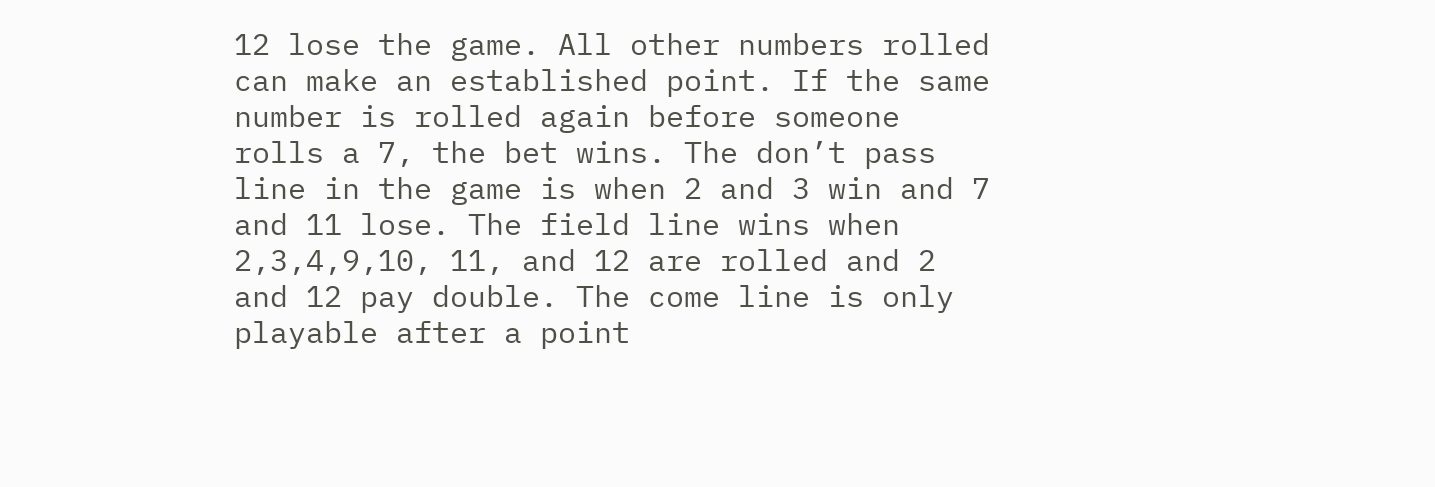12 lose the game. All other numbers rolled can make an established point. If the same number is rolled again before someone rolls a 7, the bet wins. The don’t pass line in the game is when 2 and 3 win and 7 and 11 lose. The field line wins when 2,3,4,9,10, 11, and 12 are rolled and 2 and 12 pay double. The come line is only playable after a point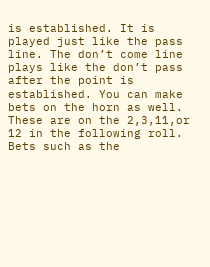is established. It is played just like the pass line. The don’t come line plays like the don’t pass after the point is established. You can make bets on the horn as well. These are on the 2,3,11,or 12 in the following roll. Bets such as the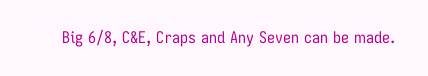Big 6/8, C&E, Craps and Any Seven can be made.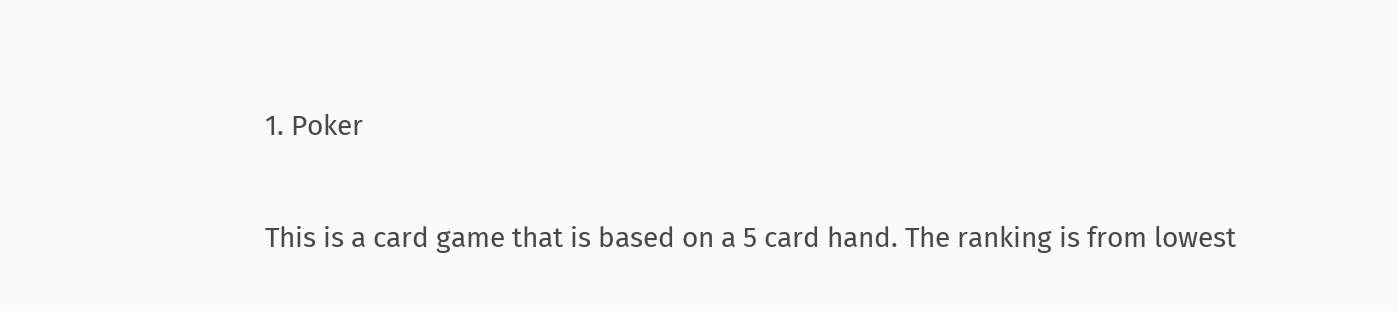1. Poker

This is a card game that is based on a 5 card hand. The ranking is from lowest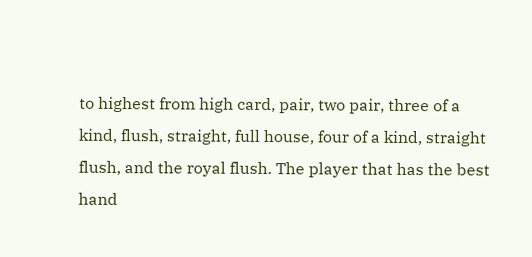to highest from high card, pair, two pair, three of a kind, flush, straight, full house, four of a kind, straight flush, and the royal flush. The player that has the best hand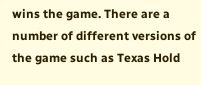wins the game. There are a number of different versions of the game such as Texas Hold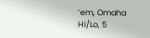‘em, Omaha Hi/Lo, 5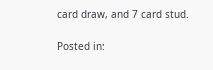card draw, and 7 card stud.

Posted in: